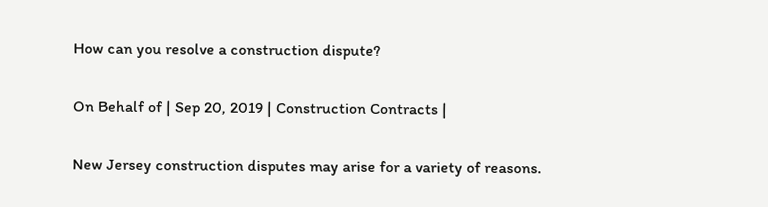How can you resolve a construction dispute?

On Behalf of | Sep 20, 2019 | Construction Contracts |

New Jersey construction disputes may arise for a variety of reasons.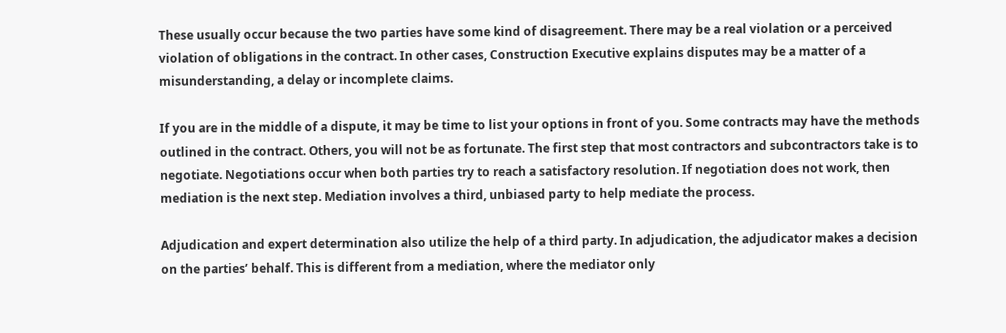These usually occur because the two parties have some kind of disagreement. There may be a real violation or a perceived violation of obligations in the contract. In other cases, Construction Executive explains disputes may be a matter of a misunderstanding, a delay or incomplete claims.

If you are in the middle of a dispute, it may be time to list your options in front of you. Some contracts may have the methods outlined in the contract. Others, you will not be as fortunate. The first step that most contractors and subcontractors take is to negotiate. Negotiations occur when both parties try to reach a satisfactory resolution. If negotiation does not work, then mediation is the next step. Mediation involves a third, unbiased party to help mediate the process.

Adjudication and expert determination also utilize the help of a third party. In adjudication, the adjudicator makes a decision on the parties’ behalf. This is different from a mediation, where the mediator only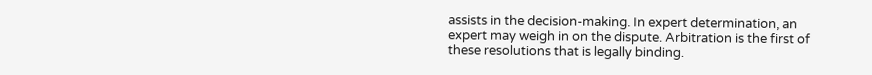assists in the decision-making. In expert determination, an expert may weigh in on the dispute. Arbitration is the first of these resolutions that is legally binding.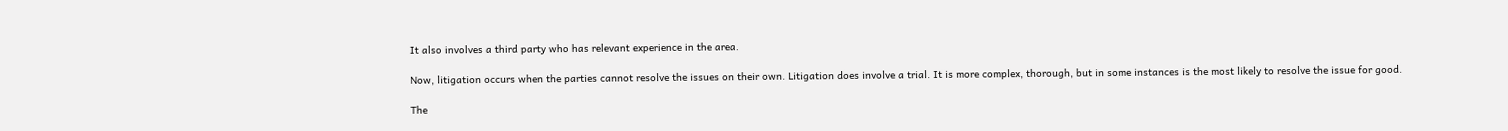It also involves a third party who has relevant experience in the area.

Now, litigation occurs when the parties cannot resolve the issues on their own. Litigation does involve a trial. It is more complex, thorough, but in some instances is the most likely to resolve the issue for good.

The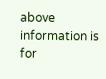above information is for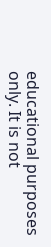educational purposes only. It is not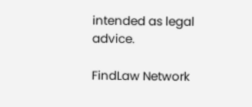intended as legal advice.

FindLaw Network